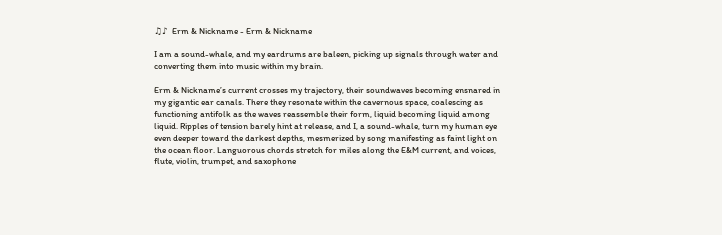♫♪  Erm & Nickname - Erm & Nickname

I am a sound-whale, and my eardrums are baleen, picking up signals through water and converting them into music within my brain.

Erm & Nickname’s current crosses my trajectory, their soundwaves becoming ensnared in my gigantic ear canals. There they resonate within the cavernous space, coalescing as functioning antifolk as the waves reassemble their form, liquid becoming liquid among liquid. Ripples of tension barely hint at release, and I, a sound-whale, turn my human eye even deeper toward the darkest depths, mesmerized by song manifesting as faint light on the ocean floor. Languorous chords stretch for miles along the E&M current, and voices, flute, violin, trumpet, and saxophone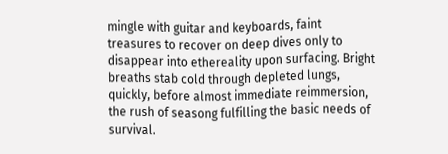mingle with guitar and keyboards, faint treasures to recover on deep dives only to disappear into ethereality upon surfacing. Bright breaths stab cold through depleted lungs, quickly, before almost immediate reimmersion, the rush of seasong fulfilling the basic needs of survival.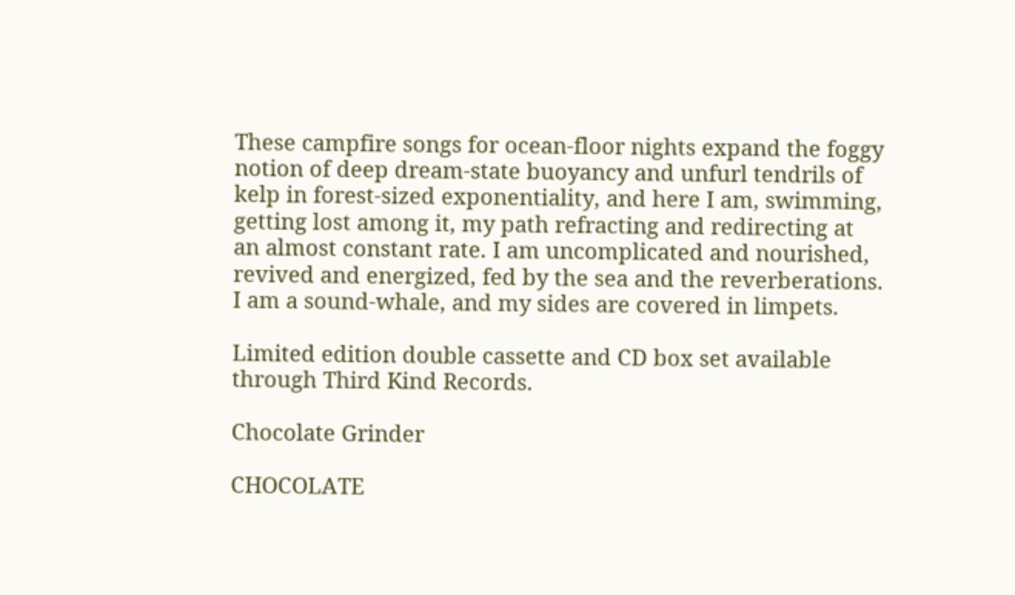These campfire songs for ocean-floor nights expand the foggy notion of deep dream-state buoyancy and unfurl tendrils of kelp in forest-sized exponentiality, and here I am, swimming, getting lost among it, my path refracting and redirecting at an almost constant rate. I am uncomplicated and nourished, revived and energized, fed by the sea and the reverberations. I am a sound-whale, and my sides are covered in limpets.

Limited edition double cassette and CD box set available through Third Kind Records.

Chocolate Grinder

CHOCOLATE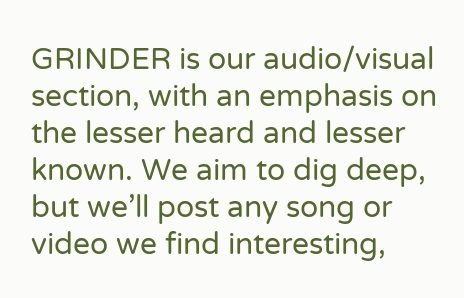GRINDER is our audio/visual section, with an emphasis on the lesser heard and lesser known. We aim to dig deep, but we’ll post any song or video we find interesting,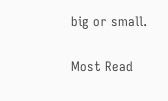big or small.

Most Read